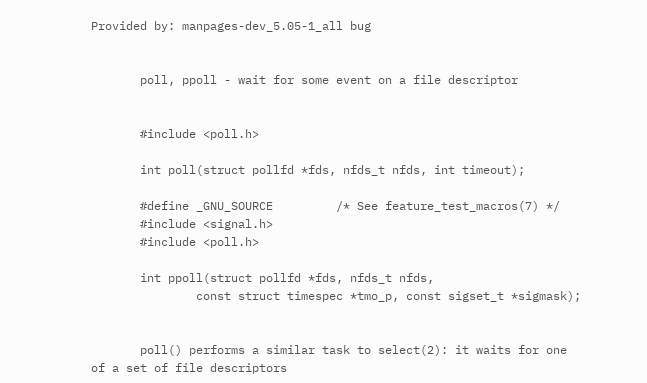Provided by: manpages-dev_5.05-1_all bug


       poll, ppoll - wait for some event on a file descriptor


       #include <poll.h>

       int poll(struct pollfd *fds, nfds_t nfds, int timeout);

       #define _GNU_SOURCE         /* See feature_test_macros(7) */
       #include <signal.h>
       #include <poll.h>

       int ppoll(struct pollfd *fds, nfds_t nfds,
               const struct timespec *tmo_p, const sigset_t *sigmask);


       poll() performs a similar task to select(2): it waits for one of a set of file descriptors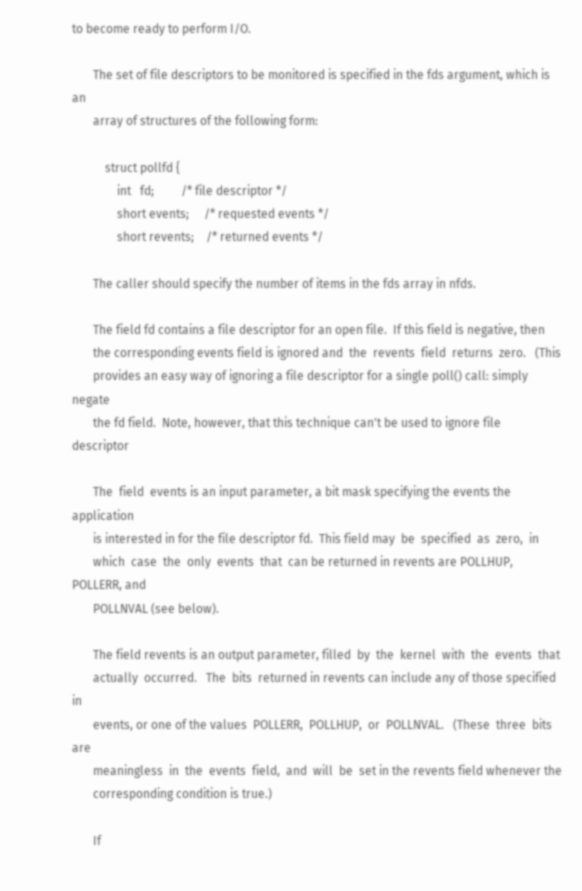to become ready to perform I/O.

       The set of file descriptors to be monitored is specified in the fds argument, which is  an
       array of structures of the following form:

           struct pollfd {
               int   fd;         /* file descriptor */
               short events;     /* requested events */
               short revents;    /* returned events */

       The caller should specify the number of items in the fds array in nfds.

       The field fd contains a file descriptor for an open file.  If this field is negative, then
       the corresponding events field is ignored and  the  revents  field  returns  zero.   (This
       provides an easy way of ignoring a file descriptor for a single poll() call: simply negate
       the fd field.  Note, however, that this technique can't be used to ignore file  descriptor

       The  field  events is an input parameter, a bit mask specifying the events the application
       is interested in for the file descriptor fd.  This field may  be  specified  as  zero,  in
       which  case  the  only  events  that  can be returned in revents are POLLHUP, POLLERR, and
       POLLNVAL (see below).

       The field revents is an output parameter, filled  by  the  kernel  with  the  events  that
       actually  occurred.   The  bits  returned in revents can include any of those specified in
       events, or one of the values  POLLERR,  POLLHUP,  or  POLLNVAL.   (These  three  bits  are
       meaningless  in  the  events  field,  and  will  be  set in the revents field whenever the
       corresponding condition is true.)

       If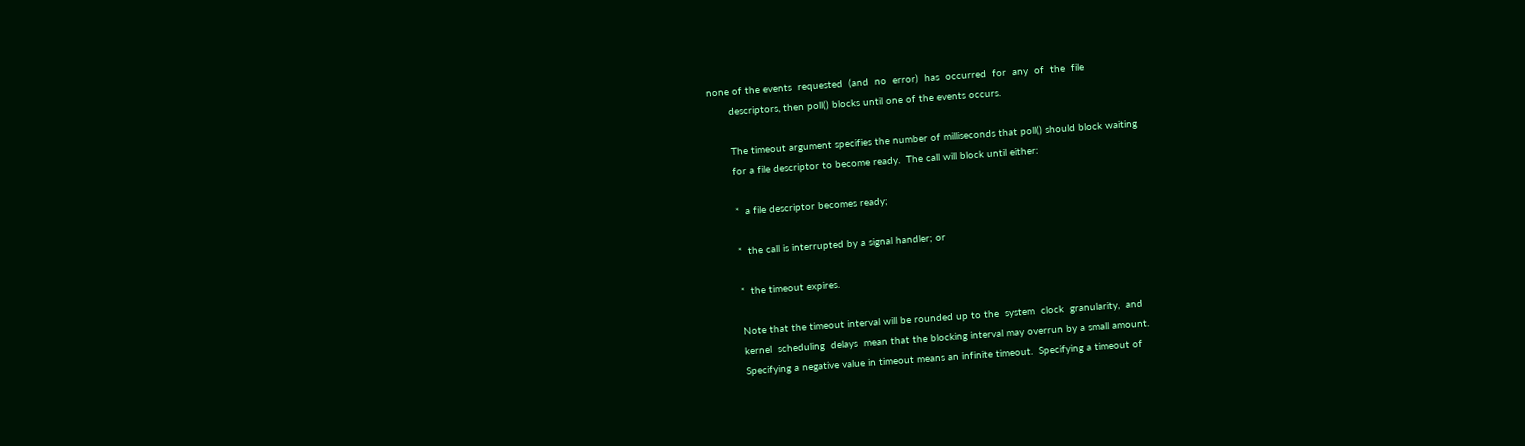none of the events  requested  (and  no  error)  has  occurred  for  any  of  the  file
       descriptors, then poll() blocks until one of the events occurs.

       The timeout argument specifies the number of milliseconds that poll() should block waiting
       for a file descriptor to become ready.  The call will block until either:

       *  a file descriptor becomes ready;

       *  the call is interrupted by a signal handler; or

       *  the timeout expires.

       Note that the timeout interval will be rounded up to the  system  clock  granularity,  and
       kernel  scheduling  delays  mean that the blocking interval may overrun by a small amount.
       Specifying a negative value in timeout means an infinite timeout.  Specifying a timeout of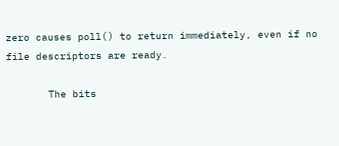zero causes poll() to return immediately, even if no file descriptors are ready.

       The bits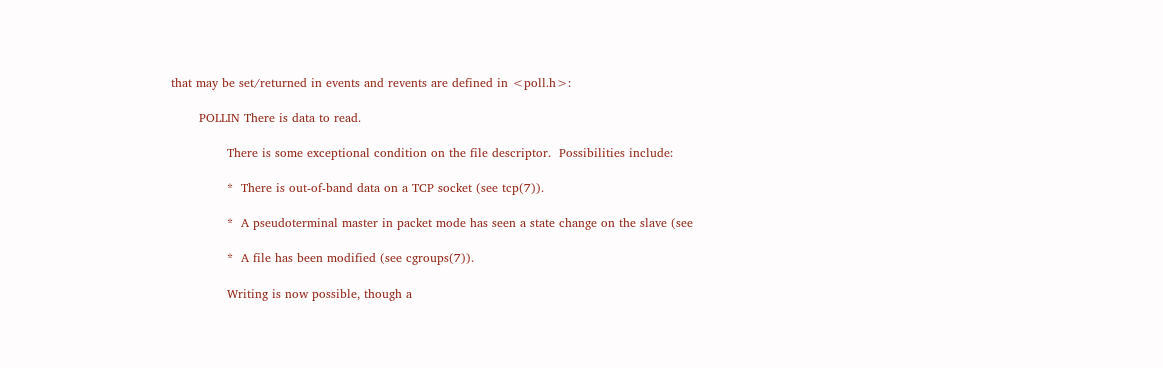that may be set/returned in events and revents are defined in <poll.h>:

       POLLIN There is data to read.

              There is some exceptional condition on the file descriptor.  Possibilities include:

              *  There is out-of-band data on a TCP socket (see tcp(7)).

              *  A pseudoterminal master in packet mode has seen a state change on the slave (see

              *  A file has been modified (see cgroups(7)).

              Writing is now possible, though a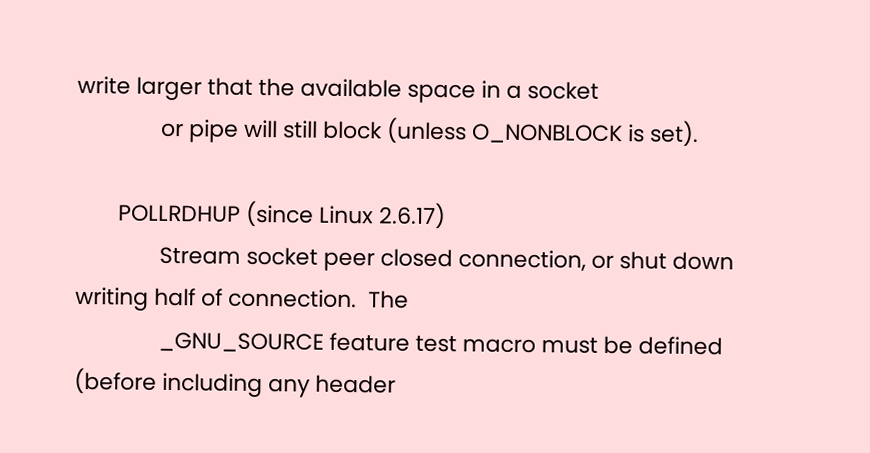write larger that the available space in a socket
              or pipe will still block (unless O_NONBLOCK is set).

       POLLRDHUP (since Linux 2.6.17)
              Stream socket peer closed connection, or shut down writing half of connection.  The
              _GNU_SOURCE feature test macro must be defined (before including any header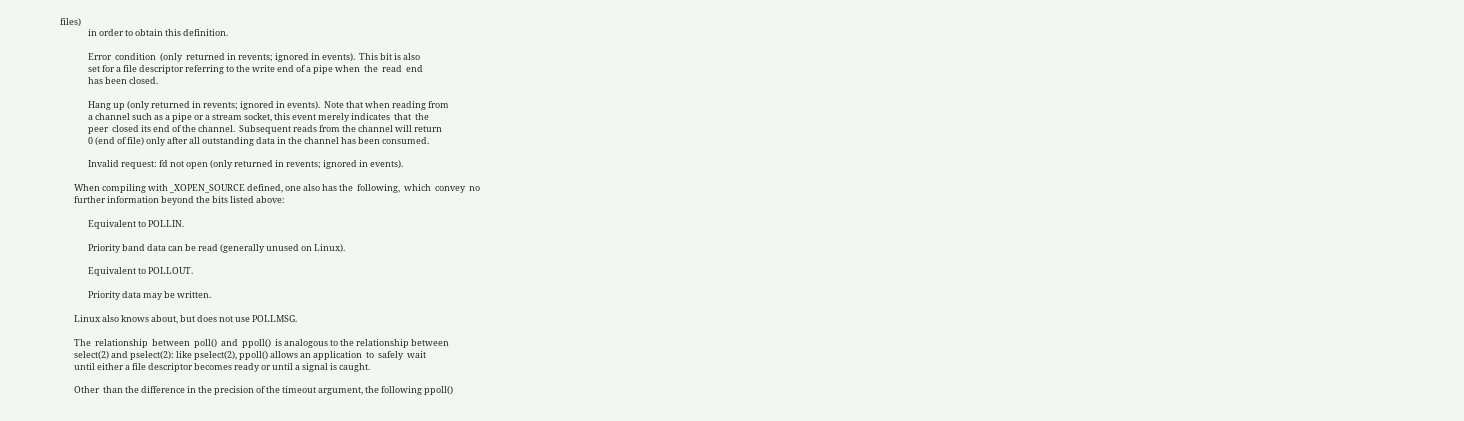files)
              in order to obtain this definition.

              Error  condition  (only  returned in revents; ignored in events).  This bit is also
              set for a file descriptor referring to the write end of a pipe when  the  read  end
              has been closed.

              Hang up (only returned in revents; ignored in events).  Note that when reading from
              a channel such as a pipe or a stream socket, this event merely indicates  that  the
              peer  closed its end of the channel.  Subsequent reads from the channel will return
              0 (end of file) only after all outstanding data in the channel has been consumed.

              Invalid request: fd not open (only returned in revents; ignored in events).

       When compiling with _XOPEN_SOURCE defined, one also has the  following,  which  convey  no
       further information beyond the bits listed above:

              Equivalent to POLLIN.

              Priority band data can be read (generally unused on Linux).

              Equivalent to POLLOUT.

              Priority data may be written.

       Linux also knows about, but does not use POLLMSG.

       The  relationship  between  poll()  and  ppoll()  is analogous to the relationship between
       select(2) and pselect(2): like pselect(2), ppoll() allows an application  to  safely  wait
       until either a file descriptor becomes ready or until a signal is caught.

       Other  than the difference in the precision of the timeout argument, the following ppoll()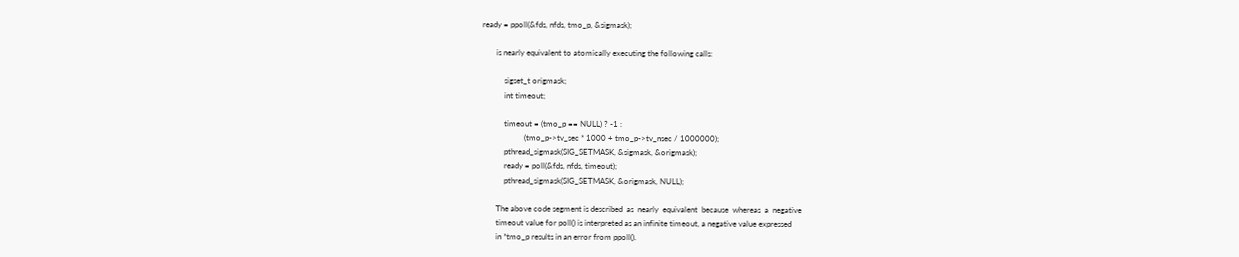ready = ppoll(&fds, nfds, tmo_p, &sigmask);

       is nearly equivalent to atomically executing the following calls:

           sigset_t origmask;
           int timeout;

           timeout = (tmo_p == NULL) ? -1 :
                     (tmo_p->tv_sec * 1000 + tmo_p->tv_nsec / 1000000);
           pthread_sigmask(SIG_SETMASK, &sigmask, &origmask);
           ready = poll(&fds, nfds, timeout);
           pthread_sigmask(SIG_SETMASK, &origmask, NULL);

       The above code segment is described  as  nearly  equivalent  because  whereas  a  negative
       timeout value for poll() is interpreted as an infinite timeout, a negative value expressed
       in *tmo_p results in an error from ppoll().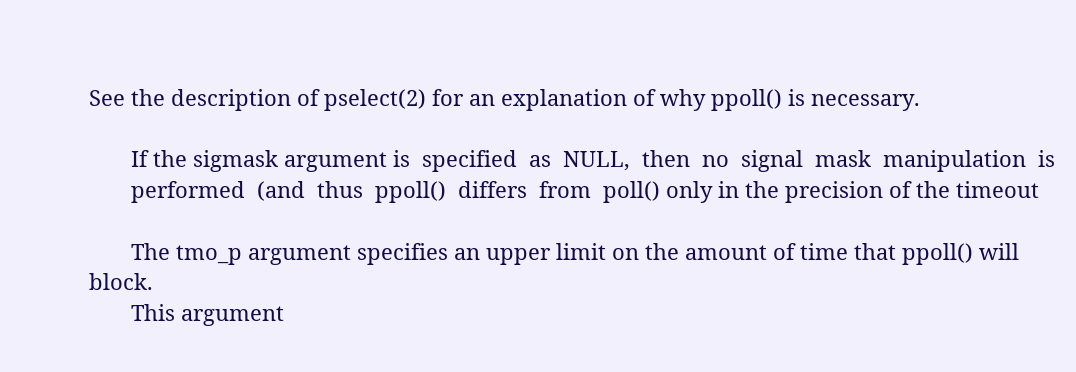See the description of pselect(2) for an explanation of why ppoll() is necessary.

       If the sigmask argument is  specified  as  NULL,  then  no  signal  mask  manipulation  is
       performed  (and  thus  ppoll()  differs  from  poll() only in the precision of the timeout

       The tmo_p argument specifies an upper limit on the amount of time that ppoll() will block.
       This argument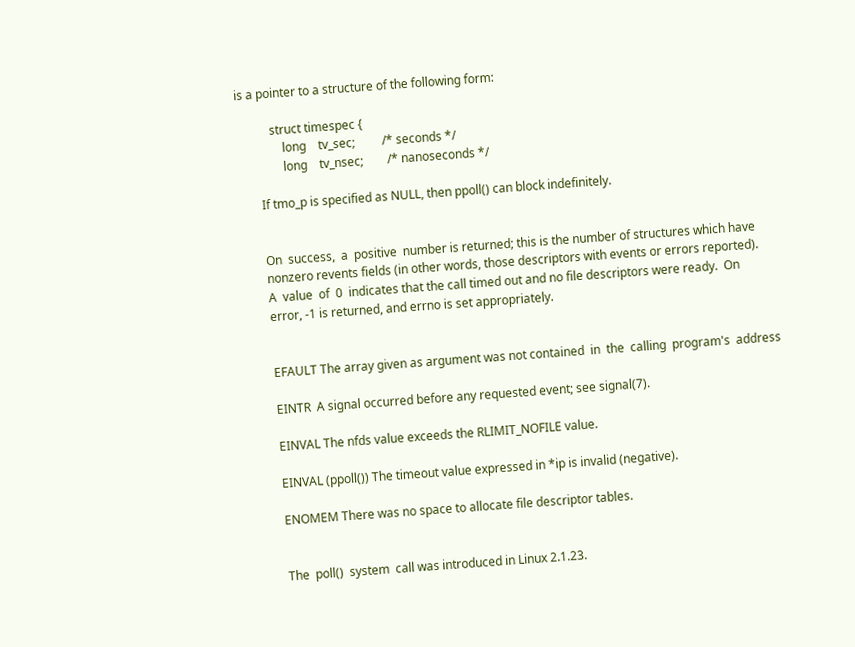is a pointer to a structure of the following form:

           struct timespec {
               long    tv_sec;         /* seconds */
               long    tv_nsec;        /* nanoseconds */

       If tmo_p is specified as NULL, then ppoll() can block indefinitely.


       On  success,  a  positive  number is returned; this is the number of structures which have
       nonzero revents fields (in other words, those descriptors with events or errors reported).
       A  value  of  0  indicates that the call timed out and no file descriptors were ready.  On
       error, -1 is returned, and errno is set appropriately.


       EFAULT The array given as argument was not contained  in  the  calling  program's  address

       EINTR  A signal occurred before any requested event; see signal(7).

       EINVAL The nfds value exceeds the RLIMIT_NOFILE value.

       EINVAL (ppoll()) The timeout value expressed in *ip is invalid (negative).

       ENOMEM There was no space to allocate file descriptor tables.


       The  poll()  system  call was introduced in Linux 2.1.23.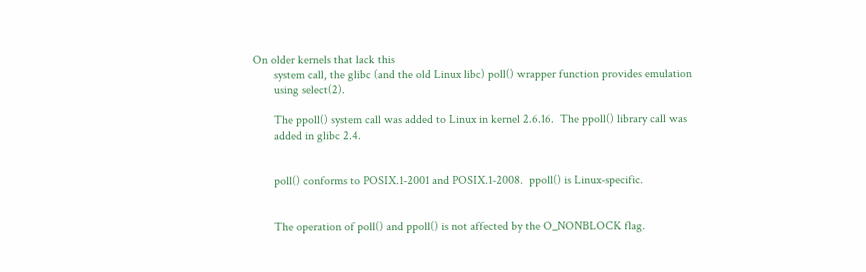On older kernels that lack this
       system call, the glibc (and the old Linux libc) poll() wrapper function provides emulation
       using select(2).

       The ppoll() system call was added to Linux in kernel 2.6.16.  The ppoll() library call was
       added in glibc 2.4.


       poll() conforms to POSIX.1-2001 and POSIX.1-2008.  ppoll() is Linux-specific.


       The operation of poll() and ppoll() is not affected by the O_NONBLOCK flag.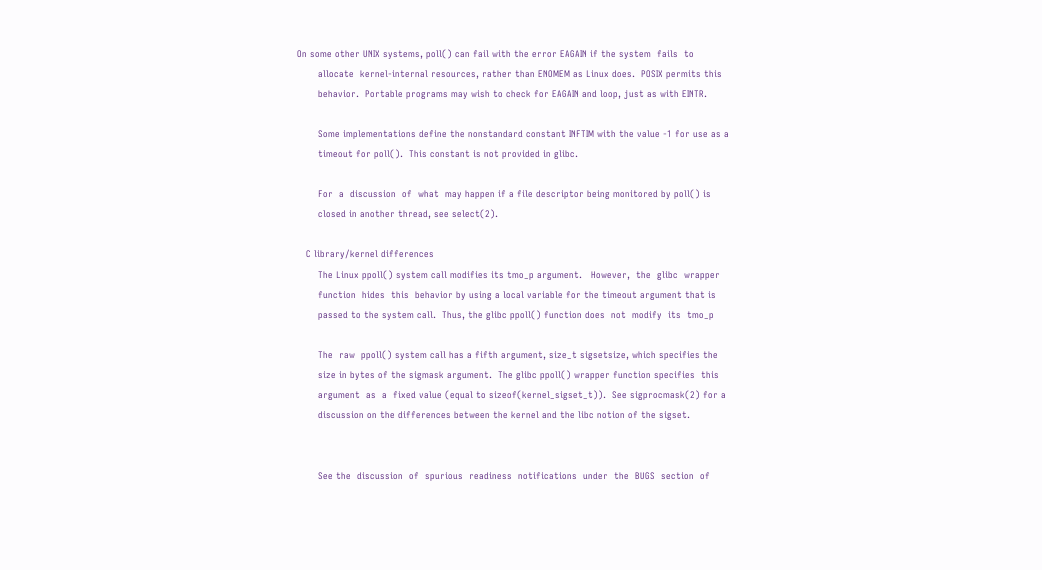On some other UNIX systems, poll() can fail with the error EAGAIN if the system  fails  to
       allocate  kernel-internal resources, rather than ENOMEM as Linux does.  POSIX permits this
       behavior.  Portable programs may wish to check for EAGAIN and loop, just as with EINTR.

       Some implementations define the nonstandard constant INFTIM with the value -1 for use as a
       timeout for poll().  This constant is not provided in glibc.

       For  a  discussion  of  what  may happen if a file descriptor being monitored by poll() is
       closed in another thread, see select(2).

   C library/kernel differences
       The Linux ppoll() system call modifies its tmo_p argument.   However,  the  glibc  wrapper
       function  hides  this  behavior by using a local variable for the timeout argument that is
       passed to the system call.  Thus, the glibc ppoll() function does  not  modify  its  tmo_p

       The  raw  ppoll() system call has a fifth argument, size_t sigsetsize, which specifies the
       size in bytes of the sigmask argument.  The glibc ppoll() wrapper function specifies  this
       argument  as  a  fixed value (equal to sizeof(kernel_sigset_t)).  See sigprocmask(2) for a
       discussion on the differences between the kernel and the libc notion of the sigset.


       See the  discussion  of  spurious  readiness  notifications  under  the  BUGS  section  of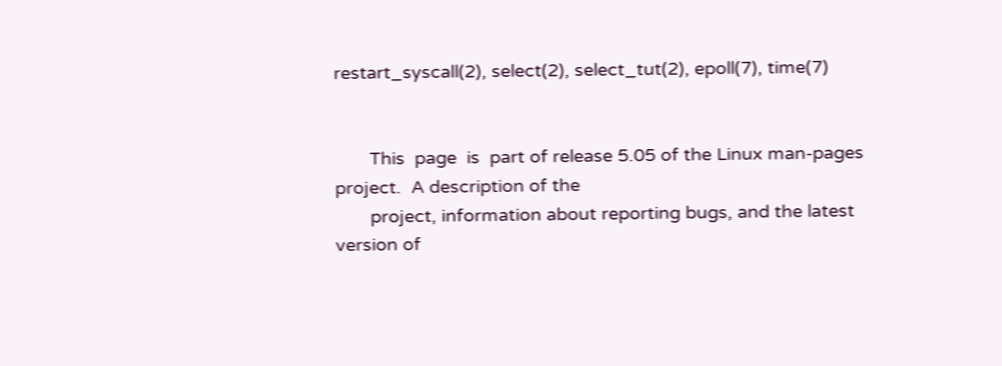restart_syscall(2), select(2), select_tut(2), epoll(7), time(7)


       This  page  is  part of release 5.05 of the Linux man-pages project.  A description of the
       project, information about reporting bugs, and the latest version of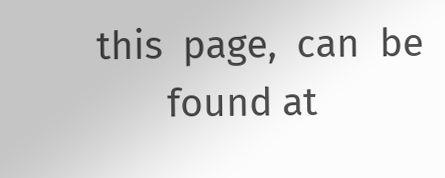this  page,  can  be
       found at